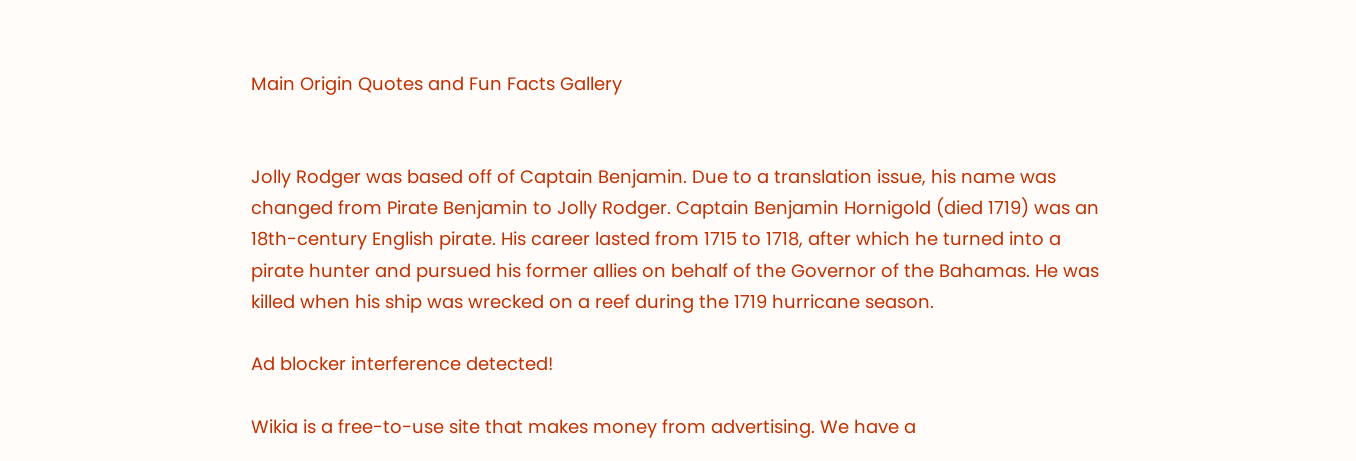Main Origin Quotes and Fun Facts Gallery


Jolly Rodger was based off of Captain Benjamin. Due to a translation issue, his name was changed from Pirate Benjamin to Jolly Rodger. Captain Benjamin Hornigold (died 1719) was an 18th-century English pirate. His career lasted from 1715 to 1718, after which he turned into a pirate hunter and pursued his former allies on behalf of the Governor of the Bahamas. He was killed when his ship was wrecked on a reef during the 1719 hurricane season.

Ad blocker interference detected!

Wikia is a free-to-use site that makes money from advertising. We have a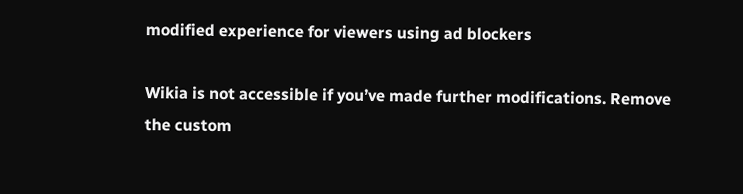modified experience for viewers using ad blockers

Wikia is not accessible if you’ve made further modifications. Remove the custom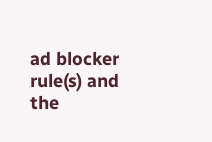ad blocker rule(s) and the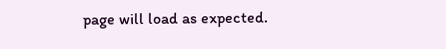page will load as expected.